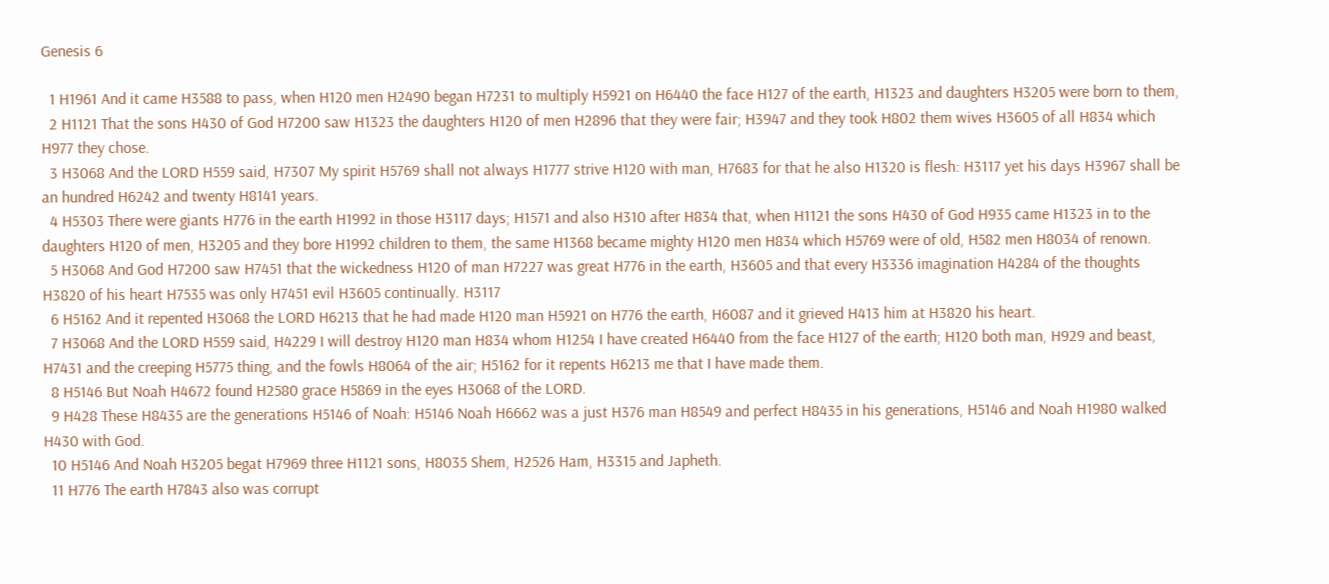Genesis 6

  1 H1961 And it came H3588 to pass, when H120 men H2490 began H7231 to multiply H5921 on H6440 the face H127 of the earth, H1323 and daughters H3205 were born to them,
  2 H1121 That the sons H430 of God H7200 saw H1323 the daughters H120 of men H2896 that they were fair; H3947 and they took H802 them wives H3605 of all H834 which H977 they chose.
  3 H3068 And the LORD H559 said, H7307 My spirit H5769 shall not always H1777 strive H120 with man, H7683 for that he also H1320 is flesh: H3117 yet his days H3967 shall be an hundred H6242 and twenty H8141 years.
  4 H5303 There were giants H776 in the earth H1992 in those H3117 days; H1571 and also H310 after H834 that, when H1121 the sons H430 of God H935 came H1323 in to the daughters H120 of men, H3205 and they bore H1992 children to them, the same H1368 became mighty H120 men H834 which H5769 were of old, H582 men H8034 of renown.
  5 H3068 And God H7200 saw H7451 that the wickedness H120 of man H7227 was great H776 in the earth, H3605 and that every H3336 imagination H4284 of the thoughts H3820 of his heart H7535 was only H7451 evil H3605 continually. H3117
  6 H5162 And it repented H3068 the LORD H6213 that he had made H120 man H5921 on H776 the earth, H6087 and it grieved H413 him at H3820 his heart.
  7 H3068 And the LORD H559 said, H4229 I will destroy H120 man H834 whom H1254 I have created H6440 from the face H127 of the earth; H120 both man, H929 and beast, H7431 and the creeping H5775 thing, and the fowls H8064 of the air; H5162 for it repents H6213 me that I have made them.
  8 H5146 But Noah H4672 found H2580 grace H5869 in the eyes H3068 of the LORD.
  9 H428 These H8435 are the generations H5146 of Noah: H5146 Noah H6662 was a just H376 man H8549 and perfect H8435 in his generations, H5146 and Noah H1980 walked H430 with God.
  10 H5146 And Noah H3205 begat H7969 three H1121 sons, H8035 Shem, H2526 Ham, H3315 and Japheth.
  11 H776 The earth H7843 also was corrupt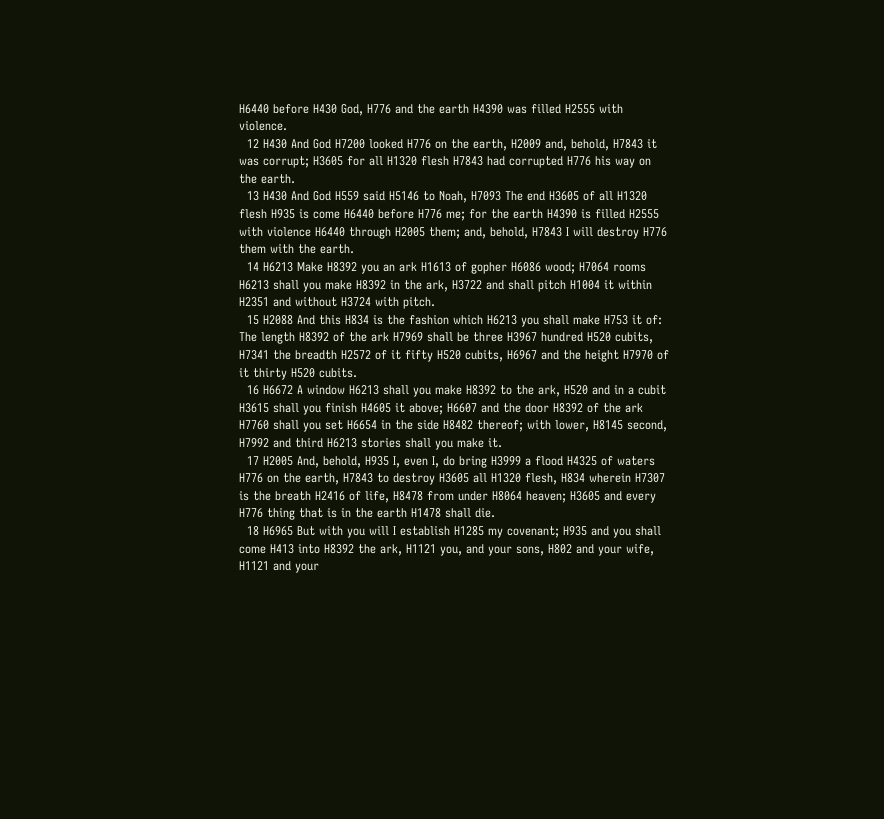H6440 before H430 God, H776 and the earth H4390 was filled H2555 with violence.
  12 H430 And God H7200 looked H776 on the earth, H2009 and, behold, H7843 it was corrupt; H3605 for all H1320 flesh H7843 had corrupted H776 his way on the earth.
  13 H430 And God H559 said H5146 to Noah, H7093 The end H3605 of all H1320 flesh H935 is come H6440 before H776 me; for the earth H4390 is filled H2555 with violence H6440 through H2005 them; and, behold, H7843 I will destroy H776 them with the earth.
  14 H6213 Make H8392 you an ark H1613 of gopher H6086 wood; H7064 rooms H6213 shall you make H8392 in the ark, H3722 and shall pitch H1004 it within H2351 and without H3724 with pitch.
  15 H2088 And this H834 is the fashion which H6213 you shall make H753 it of: The length H8392 of the ark H7969 shall be three H3967 hundred H520 cubits, H7341 the breadth H2572 of it fifty H520 cubits, H6967 and the height H7970 of it thirty H520 cubits.
  16 H6672 A window H6213 shall you make H8392 to the ark, H520 and in a cubit H3615 shall you finish H4605 it above; H6607 and the door H8392 of the ark H7760 shall you set H6654 in the side H8482 thereof; with lower, H8145 second, H7992 and third H6213 stories shall you make it.
  17 H2005 And, behold, H935 I, even I, do bring H3999 a flood H4325 of waters H776 on the earth, H7843 to destroy H3605 all H1320 flesh, H834 wherein H7307 is the breath H2416 of life, H8478 from under H8064 heaven; H3605 and every H776 thing that is in the earth H1478 shall die.
  18 H6965 But with you will I establish H1285 my covenant; H935 and you shall come H413 into H8392 the ark, H1121 you, and your sons, H802 and your wife, H1121 and your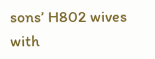sons’ H802 wives with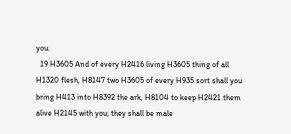you.
  19 H3605 And of every H2416 living H3605 thing of all H1320 flesh, H8147 two H3605 of every H935 sort shall you bring H413 into H8392 the ark, H8104 to keep H2421 them alive H2145 with you; they shall be male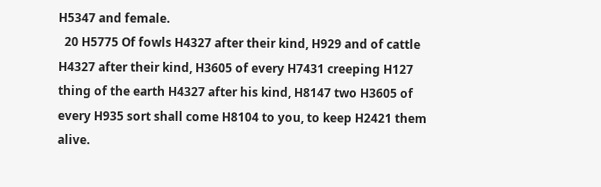H5347 and female.
  20 H5775 Of fowls H4327 after their kind, H929 and of cattle H4327 after their kind, H3605 of every H7431 creeping H127 thing of the earth H4327 after his kind, H8147 two H3605 of every H935 sort shall come H8104 to you, to keep H2421 them alive.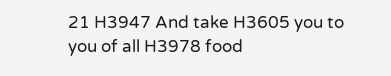21 H3947 And take H3605 you to you of all H3978 food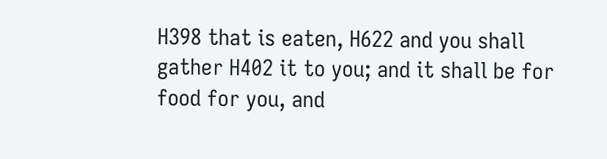H398 that is eaten, H622 and you shall gather H402 it to you; and it shall be for food for you, and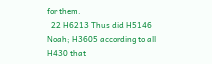for them.
  22 H6213 Thus did H5146 Noah; H3605 according to all H430 that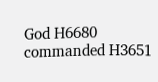God H6680 commanded H3651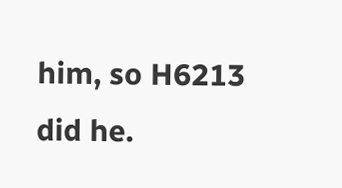him, so H6213 did he.